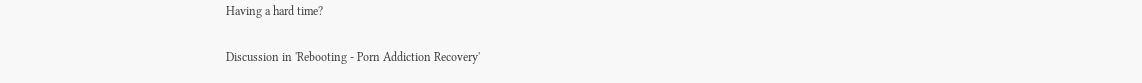Having a hard time?

Discussion in 'Rebooting - Porn Addiction Recovery'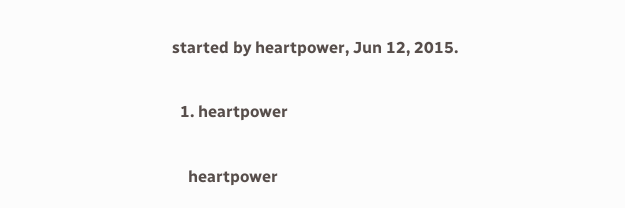started by heartpower, Jun 12, 2015.

  1. heartpower

    heartpower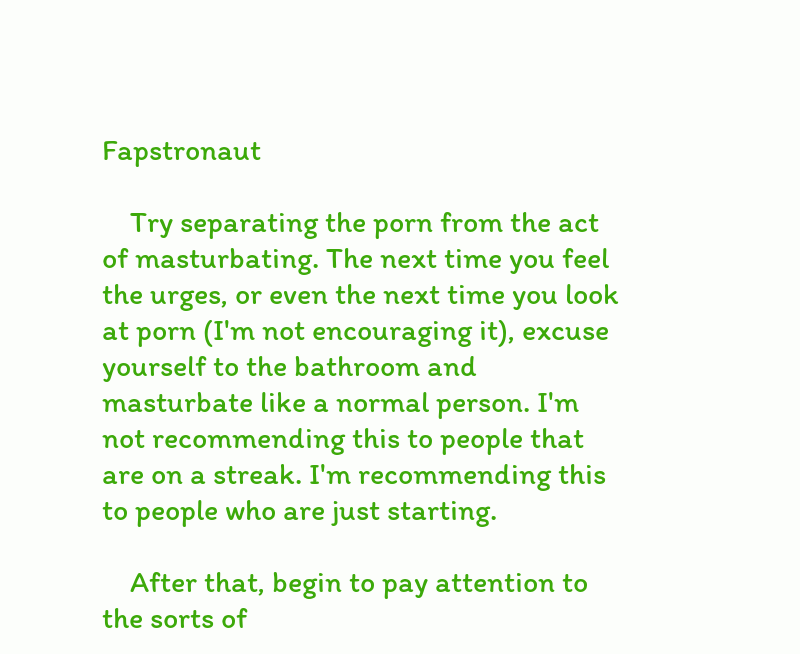Fapstronaut

    Try separating the porn from the act of masturbating. The next time you feel the urges, or even the next time you look at porn (I'm not encouraging it), excuse yourself to the bathroom and masturbate like a normal person. I'm not recommending this to people that are on a streak. I'm recommending this to people who are just starting.

    After that, begin to pay attention to the sorts of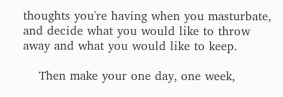thoughts you're having when you masturbate, and decide what you would like to throw away and what you would like to keep.

    Then make your one day, one week,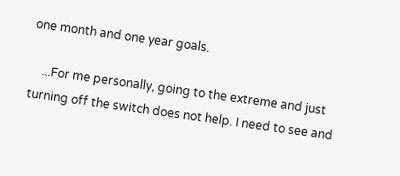one month and one year goals.

    ...For me personally, going to the extreme and just turning off the switch does not help. I need to see and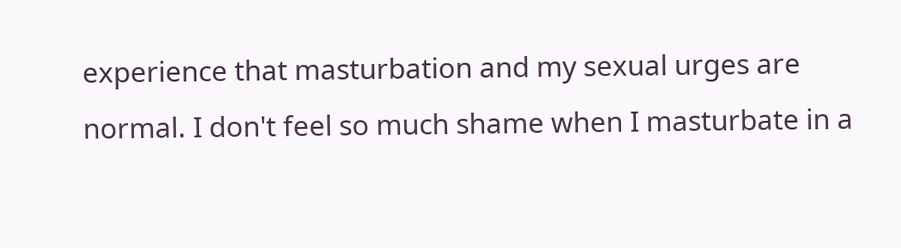experience that masturbation and my sexual urges are normal. I don't feel so much shame when I masturbate in a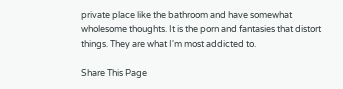private place like the bathroom and have somewhat wholesome thoughts. It is the porn and fantasies that distort things. They are what I'm most addicted to.

Share This Page